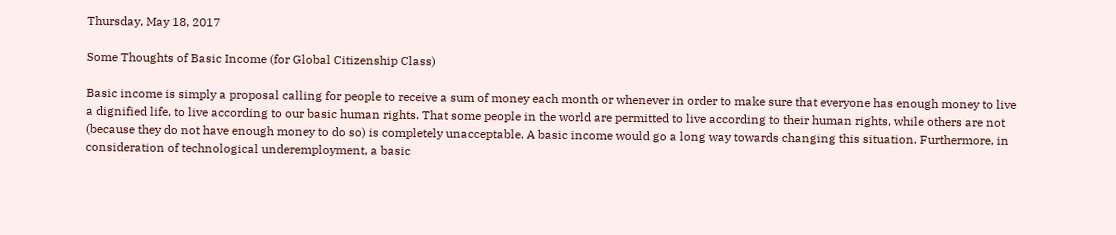Thursday, May 18, 2017

Some Thoughts of Basic Income (for Global Citizenship Class)

Basic income is simply a proposal calling for people to receive a sum of money each month or whenever in order to make sure that everyone has enough money to live a dignified life, to live according to our basic human rights. That some people in the world are permitted to live according to their human rights, while others are not (because they do not have enough money to do so) is completely unacceptable. A basic income would go a long way towards changing this situation. Furthermore, in consideration of technological underemployment, a basic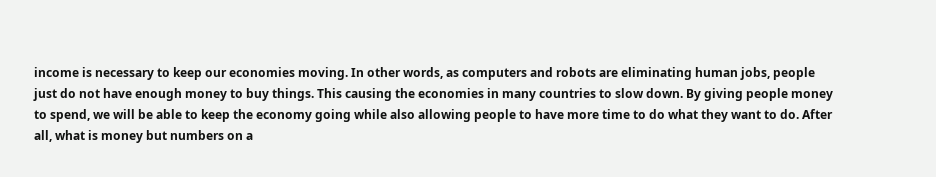income is necessary to keep our economies moving. In other words, as computers and robots are eliminating human jobs, people just do not have enough money to buy things. This causing the economies in many countries to slow down. By giving people money to spend, we will be able to keep the economy going while also allowing people to have more time to do what they want to do. After all, what is money but numbers on a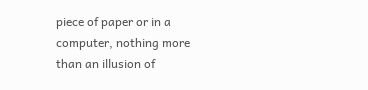piece of paper or in a computer, nothing more than an illusion of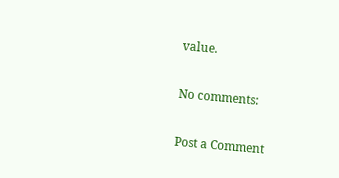value.

No comments:

Post a Comment